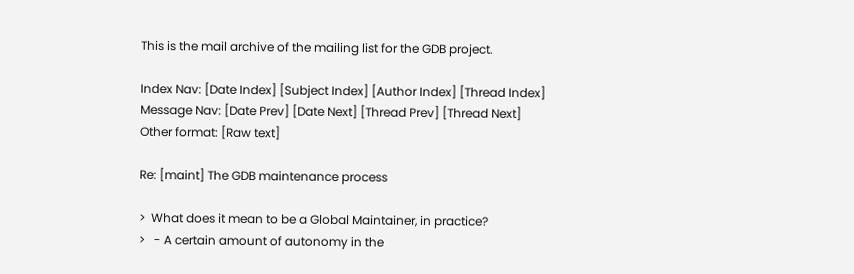This is the mail archive of the mailing list for the GDB project.

Index Nav: [Date Index] [Subject Index] [Author Index] [Thread Index]
Message Nav: [Date Prev] [Date Next] [Thread Prev] [Thread Next]
Other format: [Raw text]

Re: [maint] The GDB maintenance process

>  What does it mean to be a Global Maintainer, in practice?
>   - A certain amount of autonomy in the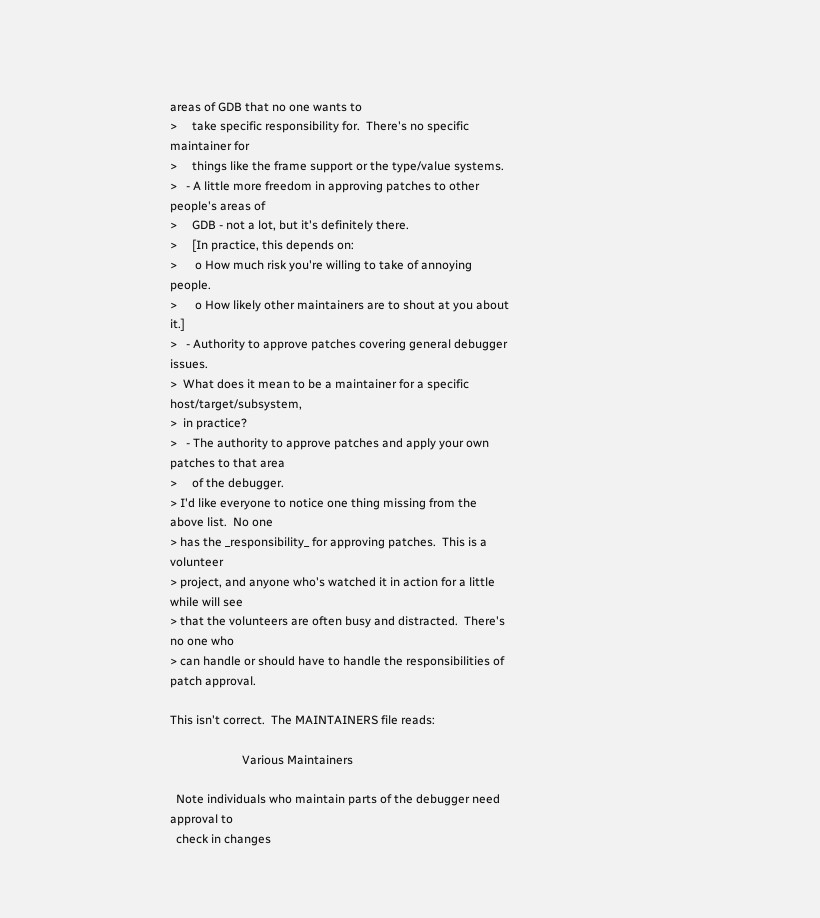areas of GDB that no one wants to
>     take specific responsibility for.  There's no specific maintainer for
>     things like the frame support or the type/value systems.
>   - A little more freedom in approving patches to other people's areas of
>     GDB - not a lot, but it's definitely there.
>     [In practice, this depends on:
>      o How much risk you're willing to take of annoying people.
>      o How likely other maintainers are to shout at you about it.]
>   - Authority to approve patches covering general debugger issues.
>  What does it mean to be a maintainer for a specific host/target/subsystem,
>  in practice?
>   - The authority to approve patches and apply your own patches to that area
>     of the debugger.
> I'd like everyone to notice one thing missing from the above list.  No one
> has the _responsibility_ for approving patches.  This is a volunteer
> project, and anyone who's watched it in action for a little while will see
> that the volunteers are often busy and distracted.  There's no one who
> can handle or should have to handle the responsibilities of patch approval.

This isn't correct.  The MAINTAINERS file reads:

                        Various Maintainers

  Note individuals who maintain parts of the debugger need approval to
  check in changes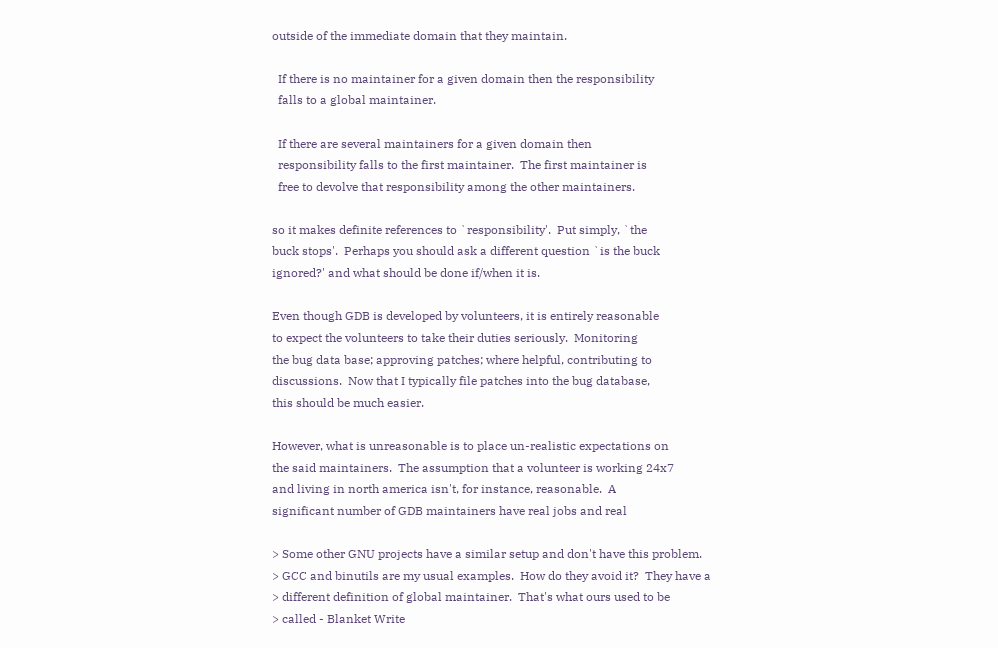outside of the immediate domain that they maintain.

  If there is no maintainer for a given domain then the responsibility
  falls to a global maintainer.

  If there are several maintainers for a given domain then
  responsibility falls to the first maintainer.  The first maintainer is
  free to devolve that responsibility among the other maintainers.

so it makes definite references to `responsibility'.  Put simply, `the
buck stops'.  Perhaps you should ask a different question `is the buck
ignored?' and what should be done if/when it is.

Even though GDB is developed by volunteers, it is entirely reasonable
to expect the volunteers to take their duties seriously.  Monitoring
the bug data base; approving patches; where helpful, contributing to
discussions.  Now that I typically file patches into the bug database,
this should be much easier.

However, what is unreasonable is to place un-realistic expectations on
the said maintainers.  The assumption that a volunteer is working 24x7
and living in north america isn't, for instance, reasonable.  A
significant number of GDB maintainers have real jobs and real

> Some other GNU projects have a similar setup and don't have this problem.
> GCC and binutils are my usual examples.  How do they avoid it?  They have a
> different definition of global maintainer.  That's what ours used to be
> called - Blanket Write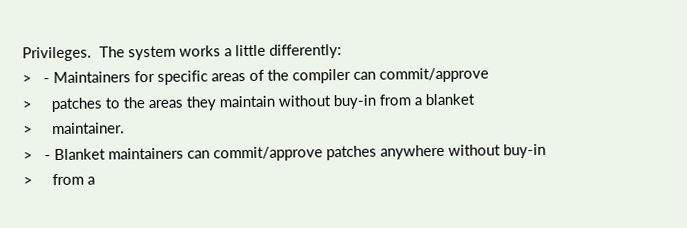Privileges.  The system works a little differently:
>   - Maintainers for specific areas of the compiler can commit/approve
>     patches to the areas they maintain without buy-in from a blanket
>     maintainer.
>   - Blanket maintainers can commit/approve patches anywhere without buy-in
>     from a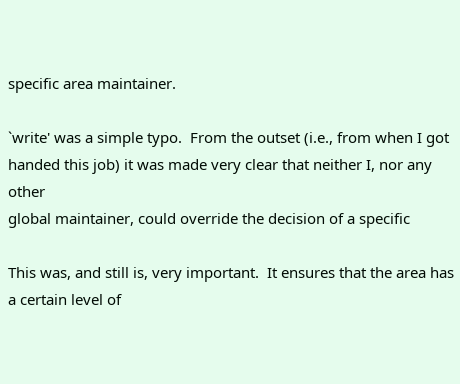specific area maintainer.

`write' was a simple typo.  From the outset (i.e., from when I got
handed this job) it was made very clear that neither I, nor any other
global maintainer, could override the decision of a specific

This was, and still is, very important.  It ensures that the area has
a certain level of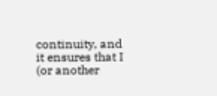continuity, and it ensures that I (or another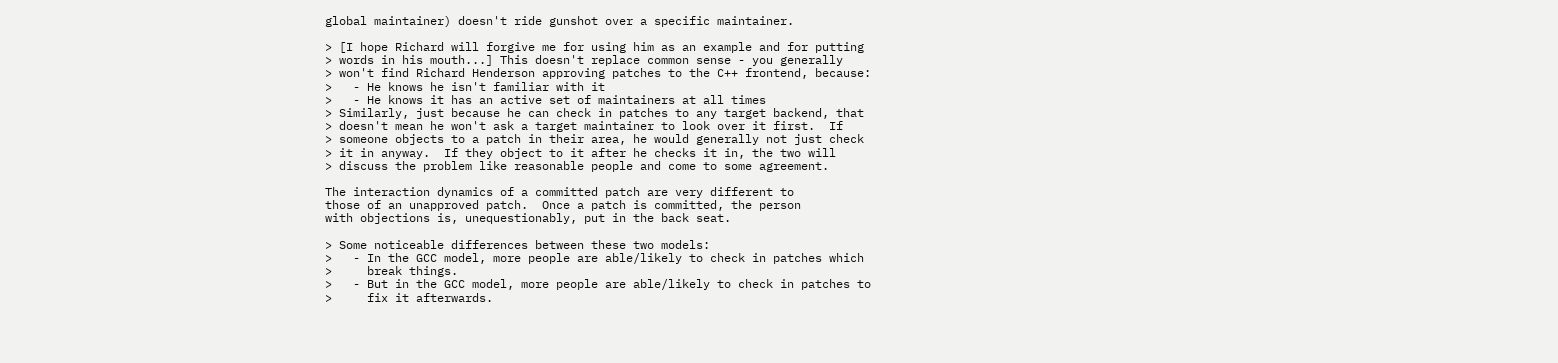global maintainer) doesn't ride gunshot over a specific maintainer.

> [I hope Richard will forgive me for using him as an example and for putting
> words in his mouth...] This doesn't replace common sense - you generally
> won't find Richard Henderson approving patches to the C++ frontend, because:
>   - He knows he isn't familiar with it
>   - He knows it has an active set of maintainers at all times
> Similarly, just because he can check in patches to any target backend, that
> doesn't mean he won't ask a target maintainer to look over it first.  If
> someone objects to a patch in their area, he would generally not just check
> it in anyway.  If they object to it after he checks it in, the two will
> discuss the problem like reasonable people and come to some agreement.

The interaction dynamics of a committed patch are very different to
those of an unapproved patch.  Once a patch is committed, the person
with objections is, unequestionably, put in the back seat.

> Some noticeable differences between these two models:
>   - In the GCC model, more people are able/likely to check in patches which
>     break things.
>   - But in the GCC model, more people are able/likely to check in patches to
>     fix it afterwards.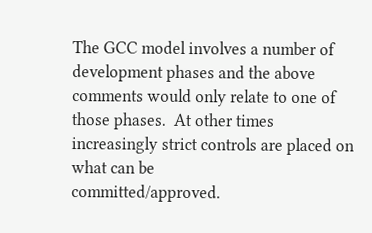The GCC model involves a number of development phases and the above
comments would only relate to one of those phases.  At other times
increasingly strict controls are placed on what can be
committed/approved.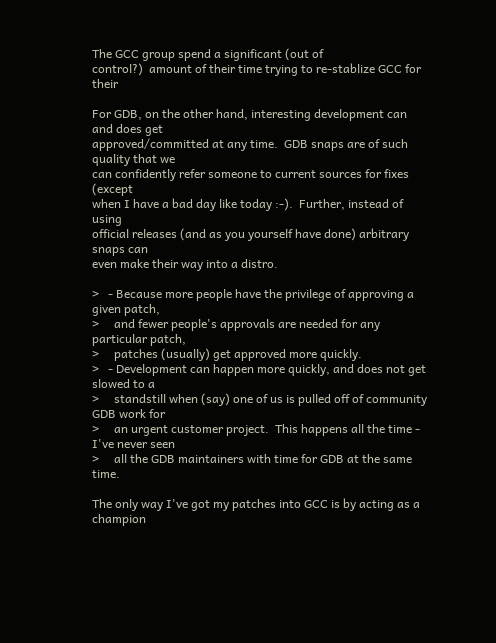The GCC group spend a significant (out of
control?)  amount of their time trying to re-stablize GCC for their

For GDB, on the other hand, interesting development can and does get
approved/committed at any time.  GDB snaps are of such quality that we
can confidently refer someone to current sources for fixes (except
when I have a bad day like today :-).  Further, instead of using
official releases (and as you yourself have done) arbitrary snaps can
even make their way into a distro.

>   - Because more people have the privilege of approving a given patch,
>     and fewer people's approvals are needed for any particular patch,
>     patches (usually) get approved more quickly.
>   - Development can happen more quickly, and does not get slowed to a
>     standstill when (say) one of us is pulled off of community GDB work for
>     an urgent customer project.  This happens all the time - I've never seen
>     all the GDB maintainers with time for GDB at the same time.

The only way I've got my patches into GCC is by acting as a champion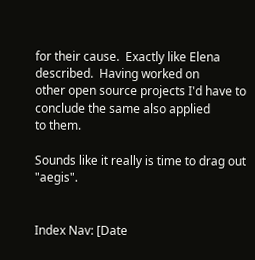for their cause.  Exactly like Elena described.  Having worked on
other open source projects I'd have to conclude the same also applied
to them.

Sounds like it really is time to drag out "aegis".


Index Nav: [Date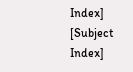Index] [Subject Index]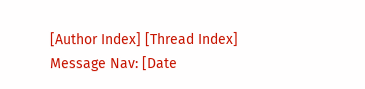[Author Index] [Thread Index]
Message Nav: [Date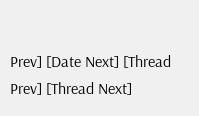Prev] [Date Next] [Thread Prev] [Thread Next]